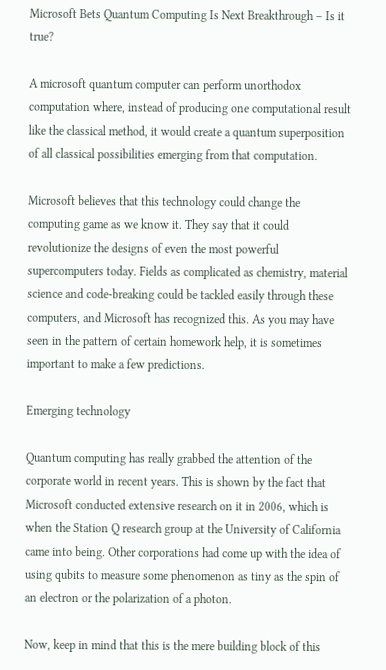Microsoft Bets Quantum Computing Is Next Breakthrough – Is it true?

A microsoft quantum computer can perform unorthodox computation where, instead of producing one computational result like the classical method, it would create a quantum superposition of all classical possibilities emerging from that computation.

Microsoft believes that this technology could change the computing game as we know it. They say that it could revolutionize the designs of even the most powerful supercomputers today. Fields as complicated as chemistry, material science and code-breaking could be tackled easily through these computers, and Microsoft has recognized this. As you may have seen in the pattern of certain homework help, it is sometimes important to make a few predictions.

Emerging technology

Quantum computing has really grabbed the attention of the corporate world in recent years. This is shown by the fact that Microsoft conducted extensive research on it in 2006, which is when the Station Q research group at the University of California came into being. Other corporations had come up with the idea of using qubits to measure some phenomenon as tiny as the spin of an electron or the polarization of a photon.

Now, keep in mind that this is the mere building block of this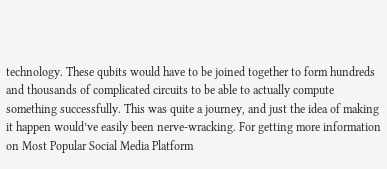technology. These qubits would have to be joined together to form hundreds and thousands of complicated circuits to be able to actually compute something successfully. This was quite a journey, and just the idea of making it happen would’ve easily been nerve-wracking. For getting more information on Most Popular Social Media Platform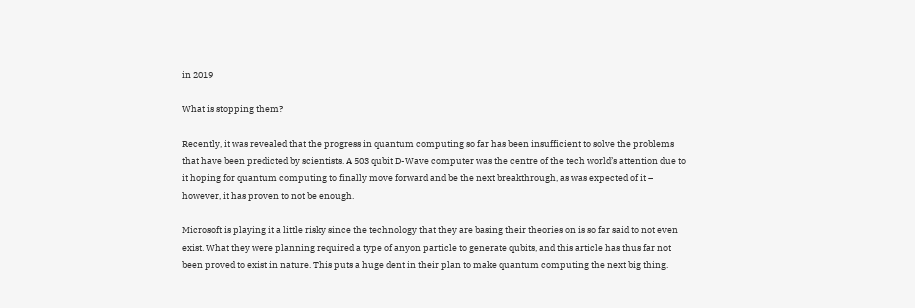in 2019

What is stopping them?

Recently, it was revealed that the progress in quantum computing so far has been insufficient to solve the problems that have been predicted by scientists. A 503 qubit D-Wave computer was the centre of the tech world’s attention due to it hoping for quantum computing to finally move forward and be the next breakthrough, as was expected of it – however, it has proven to not be enough.

Microsoft is playing it a little risky since the technology that they are basing their theories on is so far said to not even exist. What they were planning required a type of anyon particle to generate qubits, and this article has thus far not been proved to exist in nature. This puts a huge dent in their plan to make quantum computing the next big thing.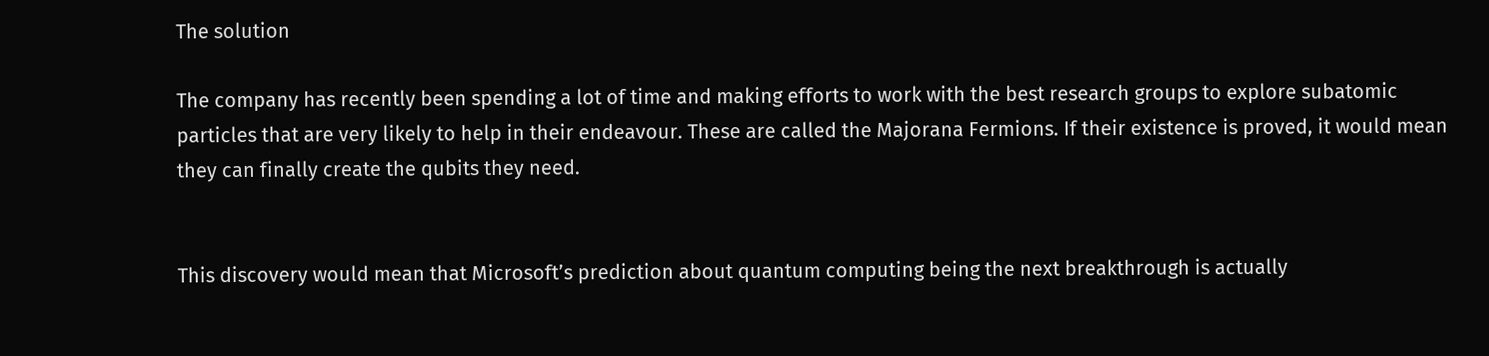The solution

The company has recently been spending a lot of time and making efforts to work with the best research groups to explore subatomic particles that are very likely to help in their endeavour. These are called the Majorana Fermions. If their existence is proved, it would mean they can finally create the qubits they need.


This discovery would mean that Microsoft’s prediction about quantum computing being the next breakthrough is actually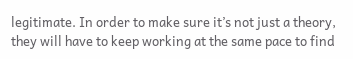legitimate. In order to make sure it’s not just a theory, they will have to keep working at the same pace to find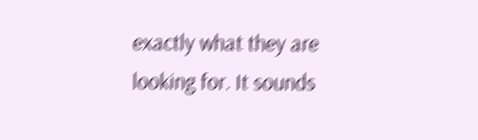exactly what they are looking for. It sounds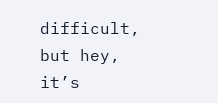difficult, but hey, it’s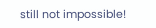still not impossible!